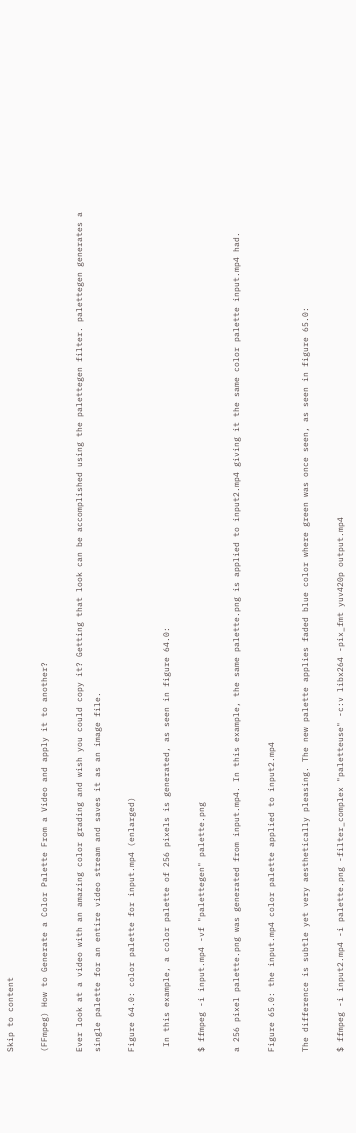Skip to content

(FFmpeg) How to Generate a Color Palette From a Video and apply it to another?

Ever look at a video with an amazing color grading and wish you could copy it? Getting that look can be accomplished using the palettegen filter. palettegen generates a single palette for an entire video stream and saves it as an image file.

Figure 64.0: color palette for input.mp4 (enlarged)

 In this example, a color palette of 256 pixels is generated, as seen in figure 64.0:

$ ffmpeg -i input.mp4 -vf "palettegen" palette.png

a 256 pixel palette.png was generated from input.mp4. In this example, the same palette.png is applied to input2.mp4 giving it the same color palette input.mp4 had.

Figure 65.0: the input.mp4 color palette applied to input2.mp4

The difference is subtle yet very aesthetically pleasing. The new palette applies faded blue color where green was once seen, as seen in figure 65.0:

$ ffmpeg -i input2.mp4 -i palette.png -filter_complex "paletteuse" -c:v libx264 -pix_fmt yuv420p output.mp4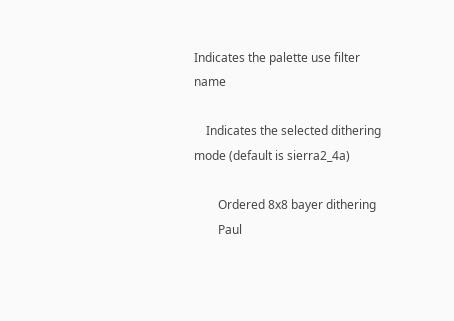Indicates the palette use filter name

    Indicates the selected dithering mode (default is sierra2_4a)

        Ordered 8x8 bayer dithering
        Paul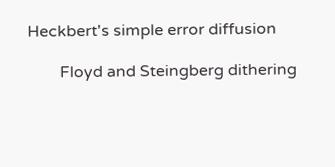Heckbert's simple error diffusion

        Floyd and Steingberg dithering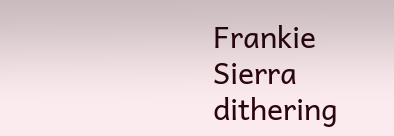Frankie Sierra dithering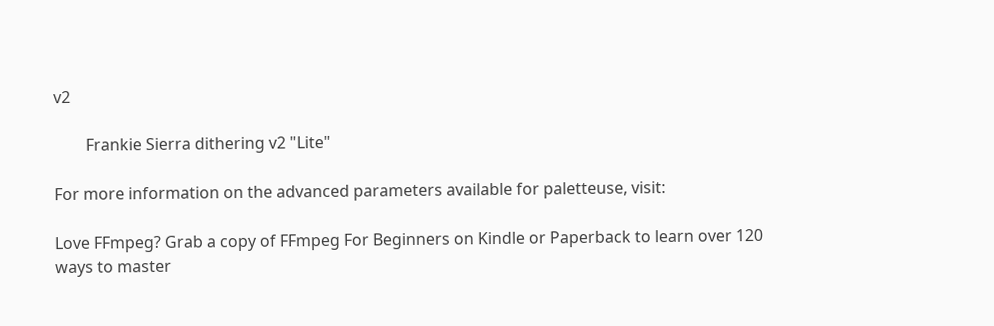v2

        Frankie Sierra dithering v2 "Lite"

For more information on the advanced parameters available for paletteuse, visit:

Love FFmpeg? Grab a copy of FFmpeg For Beginners on Kindle or Paperback to learn over 120 ways to master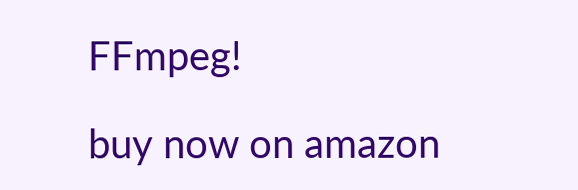FFmpeg!

buy now on amazon